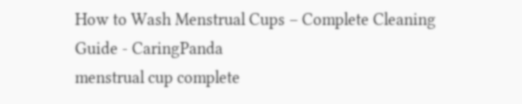How to Wash Menstrual Cups – Complete Cleaning Guide - CaringPanda
menstrual cup complete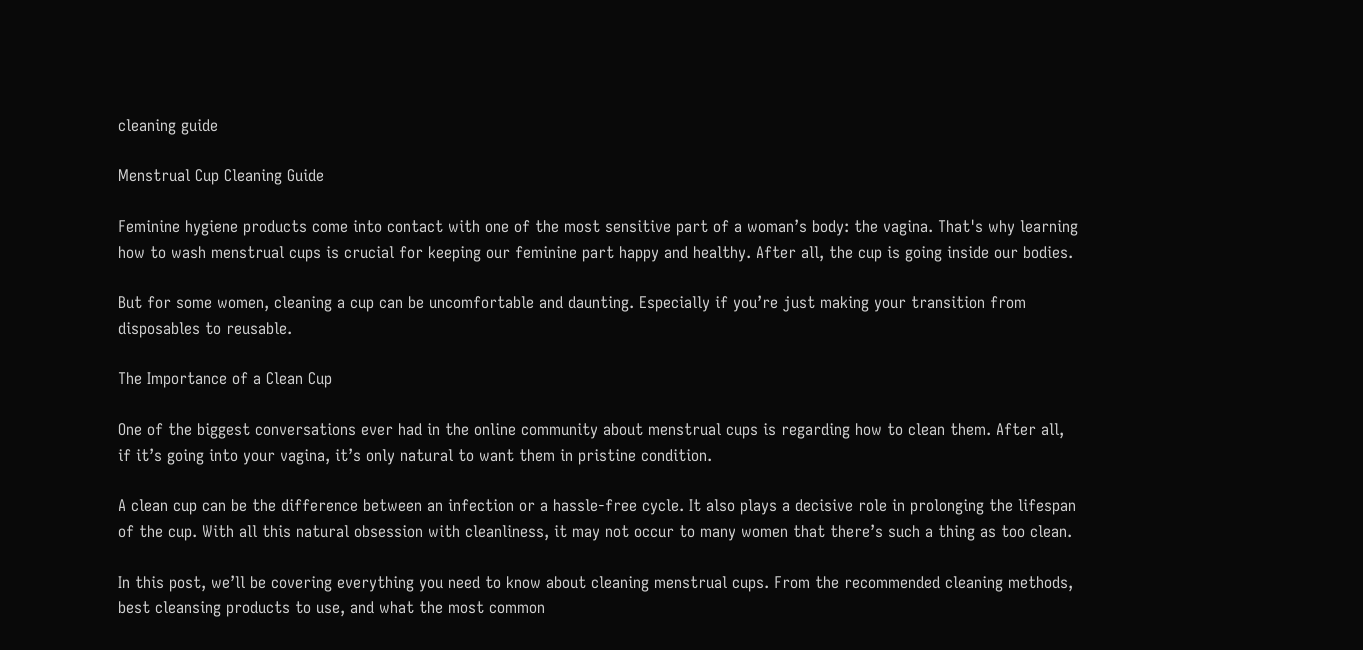cleaning guide

Menstrual Cup Cleaning Guide

Feminine hygiene products come into contact with one of the most sensitive part of a woman’s body: the vagina. That's why learning how to wash menstrual cups is crucial for keeping our feminine part happy and healthy. After all, the cup is going inside our bodies.

But for some women, cleaning a cup can be uncomfortable and daunting. Especially if you’re just making your transition from disposables to reusable.

The Importance of a Clean Cup

One of the biggest conversations ever had in the online community about menstrual cups is regarding how to clean them. After all, if it’s going into your vagina, it’s only natural to want them in pristine condition.

A clean cup can be the difference between an infection or a hassle-free cycle. It also plays a decisive role in prolonging the lifespan of the cup. With all this natural obsession with cleanliness, it may not occur to many women that there’s such a thing as too clean.

In this post, we’ll be covering everything you need to know about cleaning menstrual cups. From the recommended cleaning methods, best cleansing products to use, and what the most common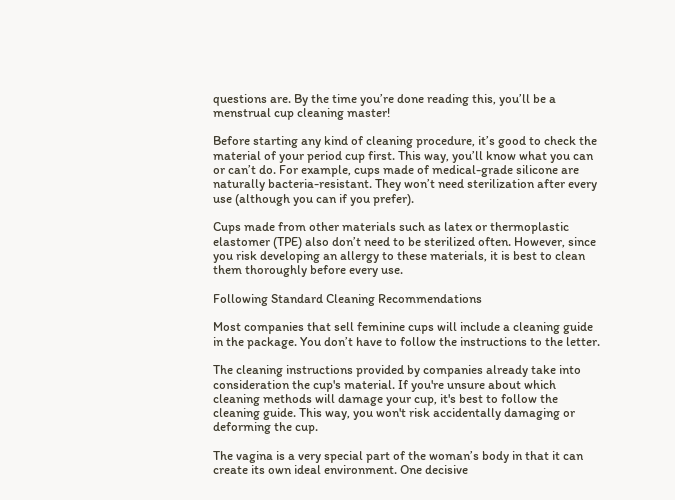questions are. By the time you’re done reading this, you’ll be a menstrual cup cleaning master!

Before starting any kind of cleaning procedure, it’s good to check the material of your period cup first. This way, you’ll know what you can or can’t do. For example, cups made of medical-grade silicone are naturally bacteria-resistant. They won’t need sterilization after every use (although you can if you prefer).

Cups made from other materials such as latex or thermoplastic elastomer (TPE) also don’t need to be sterilized often. However, since you risk developing an allergy to these materials, it is best to clean them thoroughly before every use.

Following Standard Cleaning Recommendations

Most companies that sell feminine cups will include a cleaning guide in the package. You don’t have to follow the instructions to the letter.

The cleaning instructions provided by companies already take into consideration the cup's material. If you're unsure about which cleaning methods will damage your cup, it's best to follow the cleaning guide. This way, you won't risk accidentally damaging or deforming the cup.

The vagina is a very special part of the woman’s body in that it can create its own ideal environment. One decisive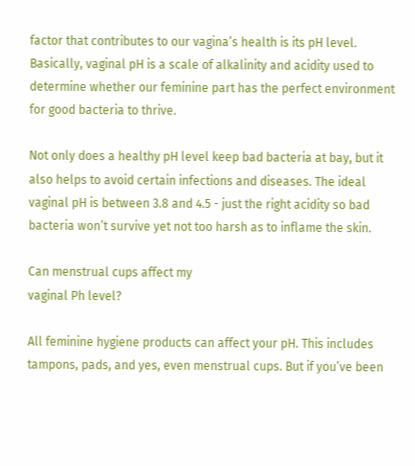factor that contributes to our vagina’s health is its pH level. Basically, vaginal pH is a scale of alkalinity and acidity used to determine whether our feminine part has the perfect environment for good bacteria to thrive.

Not only does a healthy pH level keep bad bacteria at bay, but it also helps to avoid certain infections and diseases. The ideal vaginal pH is between 3.8 and 4.5 - just the right acidity so bad bacteria won’t survive yet not too harsh as to inflame the skin.

Can menstrual cups affect my
vaginal Ph level?

All feminine hygiene products can affect your pH. This includes tampons, pads, and yes, even menstrual cups. But if you’ve been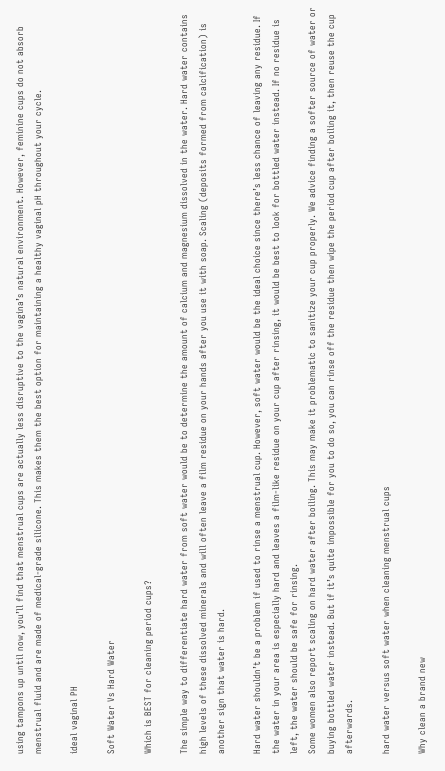using tampons up until now, you’ll find that menstrual cups are actually less disruptive to the vagina’s natural environment. However, feminine cups do not absorb menstrual fluid and are made of medical-grade silicone. This makes them the best option for maintaining a healthy vaginal pH throughout your cycle.

ideal vaginal PH

Soft Water Vs Hard Water

Which is BEST for cleaning period cups?

The simple way to differentiate hard water from soft water would be to determine the amount of calcium and magnesium dissolved in the water. Hard water contains high levels of these dissolved minerals and will often leave a film residue on your hands after you use it with soap. Scaling (deposits formed from calcification) is another sign that water is hard.

Hard water shouldn’t be a problem if used to rinse a menstrual cup. However, soft water would be the ideal choice since there’s less chance of leaving any residue. If the water in your area is especially hard and leaves a film-like residue on your cup after rinsing, it would be best to look for bottled water instead. If no residue is left, the water should be safe for rinsing.
Some women also report scaling on hard water after boiling. This may make it problematic to sanitize your cup properly. We advice finding a softer source of water or buying bottled water instead. But if it’s quite impossible for you to do so, you can rinse off the residue then wipe the period cup after boiling it, then reuse the cup afterwards.

hard water versus soft water when cleaning menstrual cups

Why clean a brand new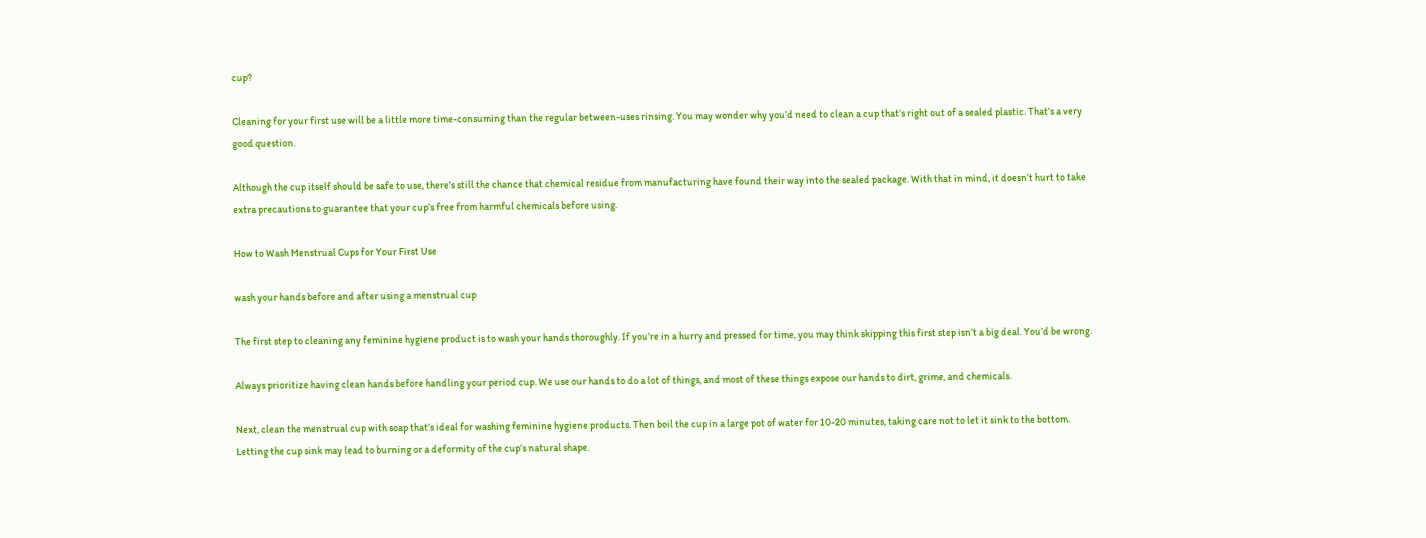cup?

Cleaning for your first use will be a little more time-consuming than the regular between-uses rinsing. You may wonder why you’d need to clean a cup that’s right out of a sealed plastic. That’s a very good question.

Although the cup itself should be safe to use, there’s still the chance that chemical residue from manufacturing have found their way into the sealed package. With that in mind, it doesn’t hurt to take extra precautions to guarantee that your cup’s free from harmful chemicals before using.

How to Wash Menstrual Cups for Your First Use

wash your hands before and after using a menstrual cup

The first step to cleaning any feminine hygiene product is to wash your hands thoroughly. If you’re in a hurry and pressed for time, you may think skipping this first step isn’t a big deal. You’d be wrong.

Always prioritize having clean hands before handling your period cup. We use our hands to do a lot of things, and most of these things expose our hands to dirt, grime, and chemicals.

Next, clean the menstrual cup with soap that’s ideal for washing feminine hygiene products. Then boil the cup in a large pot of water for 10-20 minutes, taking care not to let it sink to the bottom. Letting the cup sink may lead to burning or a deformity of the cup’s natural shape.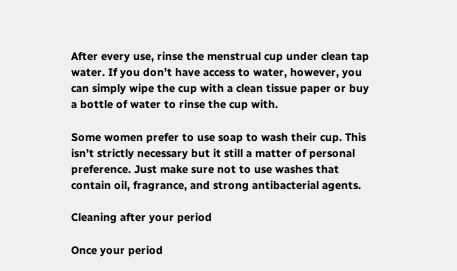After every use, rinse the menstrual cup under clean tap water. If you don’t have access to water, however, you can simply wipe the cup with a clean tissue paper or buy a bottle of water to rinse the cup with.

Some women prefer to use soap to wash their cup. This isn’t strictly necessary but it still a matter of personal preference. Just make sure not to use washes that contain oil, fragrance, and strong antibacterial agents.

Cleaning after your period

Once your period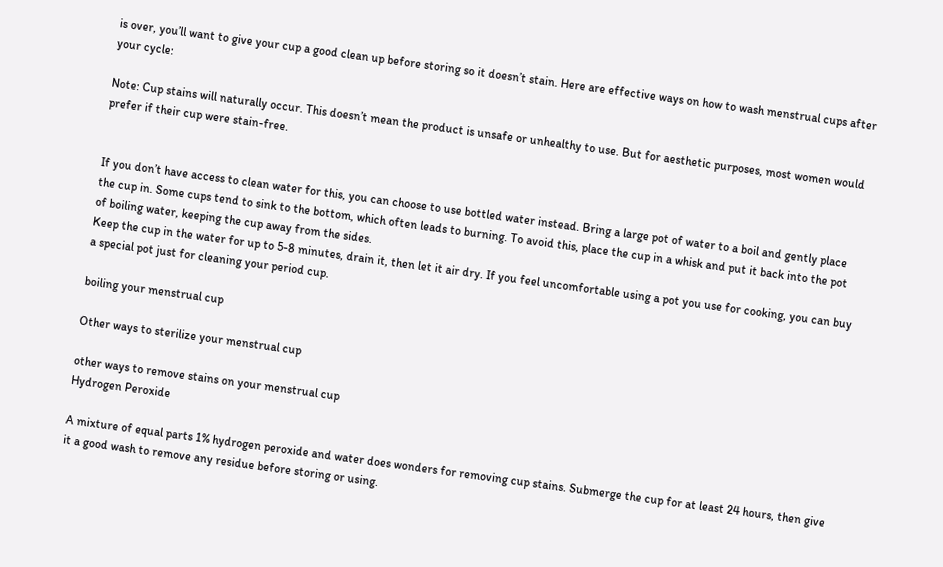is over, you’ll want to give your cup a good clean up before storing so it doesn’t stain. Here are effective ways on how to wash menstrual cups after your cycle:

Note: Cup stains will naturally occur. This doesn’t mean the product is unsafe or unhealthy to use. But for aesthetic purposes, most women would prefer if their cup were stain-free.


If you don’t have access to clean water for this, you can choose to use bottled water instead. Bring a large pot of water to a boil and gently place the cup in. Some cups tend to sink to the bottom, which often leads to burning. To avoid this, place the cup in a whisk and put it back into the pot of boiling water, keeping the cup away from the sides.
Keep the cup in the water for up to 5-8 minutes, drain it, then let it air dry. If you feel uncomfortable using a pot you use for cooking, you can buy a special pot just for cleaning your period cup.

boiling your menstrual cup

Other ways to sterilize your menstrual cup

other ways to remove stains on your menstrual cup
Hydrogen Peroxide

A mixture of equal parts 1% hydrogen peroxide and water does wonders for removing cup stains. Submerge the cup for at least 24 hours, then give it a good wash to remove any residue before storing or using.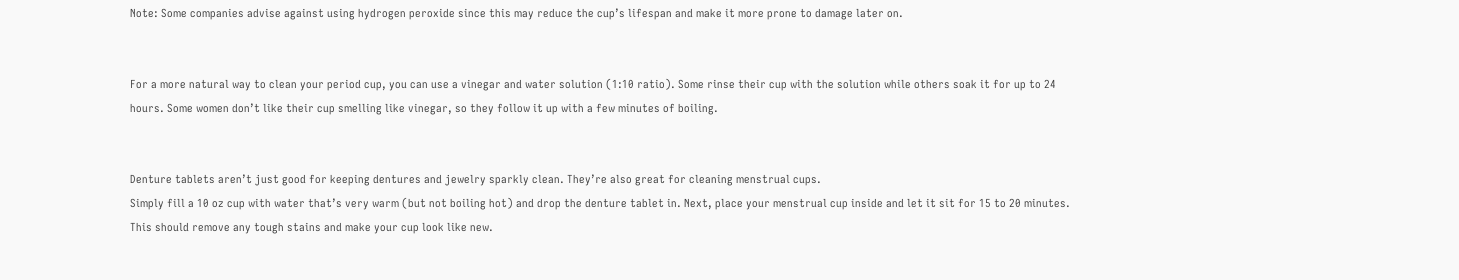Note: Some companies advise against using hydrogen peroxide since this may reduce the cup’s lifespan and make it more prone to damage later on.


For a more natural way to clean your period cup, you can use a vinegar and water solution (1:10 ratio). Some rinse their cup with the solution while others soak it for up to 24 hours. Some women don’t like their cup smelling like vinegar, so they follow it up with a few minutes of boiling.


Denture tablets aren’t just good for keeping dentures and jewelry sparkly clean. They’re also great for cleaning menstrual cups.
Simply fill a 10 oz cup with water that’s very warm (but not boiling hot) and drop the denture tablet in. Next, place your menstrual cup inside and let it sit for 15 to 20 minutes. This should remove any tough stains and make your cup look like new.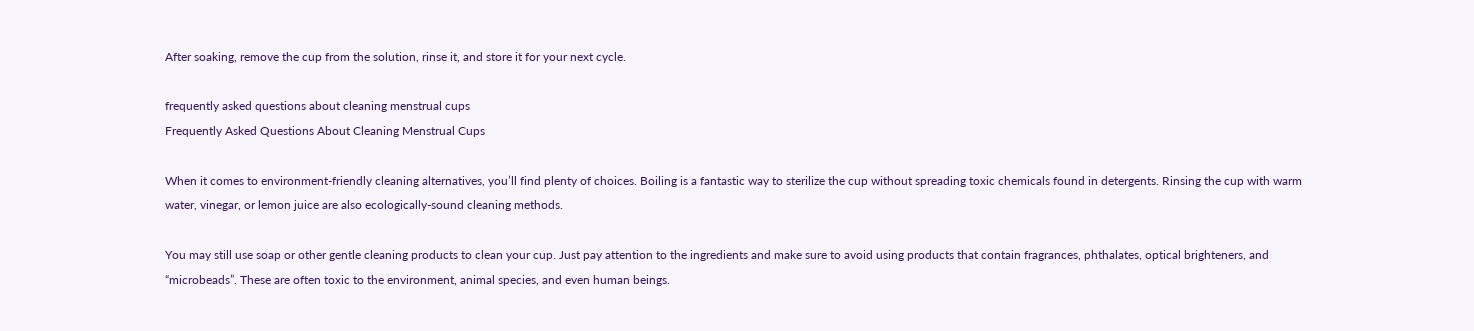After soaking, remove the cup from the solution, rinse it, and store it for your next cycle.

frequently asked questions about cleaning menstrual cups
Frequently Asked Questions About Cleaning Menstrual Cups

When it comes to environment-friendly cleaning alternatives, you’ll find plenty of choices. Boiling is a fantastic way to sterilize the cup without spreading toxic chemicals found in detergents. Rinsing the cup with warm water, vinegar, or lemon juice are also ecologically-sound cleaning methods.

You may still use soap or other gentle cleaning products to clean your cup. Just pay attention to the ingredients and make sure to avoid using products that contain fragrances, phthalates, optical brighteners, and “microbeads”. These are often toxic to the environment, animal species, and even human beings.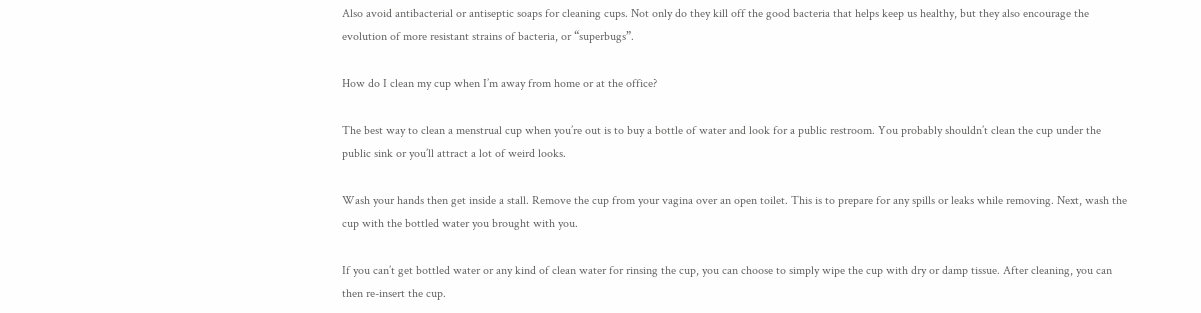Also avoid antibacterial or antiseptic soaps for cleaning cups. Not only do they kill off the good bacteria that helps keep us healthy, but they also encourage the evolution of more resistant strains of bacteria, or “superbugs”.

How do I clean my cup when I’m away from home or at the office?

The best way to clean a menstrual cup when you’re out is to buy a bottle of water and look for a public restroom. You probably shouldn’t clean the cup under the public sink or you’ll attract a lot of weird looks.

Wash your hands then get inside a stall. Remove the cup from your vagina over an open toilet. This is to prepare for any spills or leaks while removing. Next, wash the cup with the bottled water you brought with you.

If you can’t get bottled water or any kind of clean water for rinsing the cup, you can choose to simply wipe the cup with dry or damp tissue. After cleaning, you can then re-insert the cup.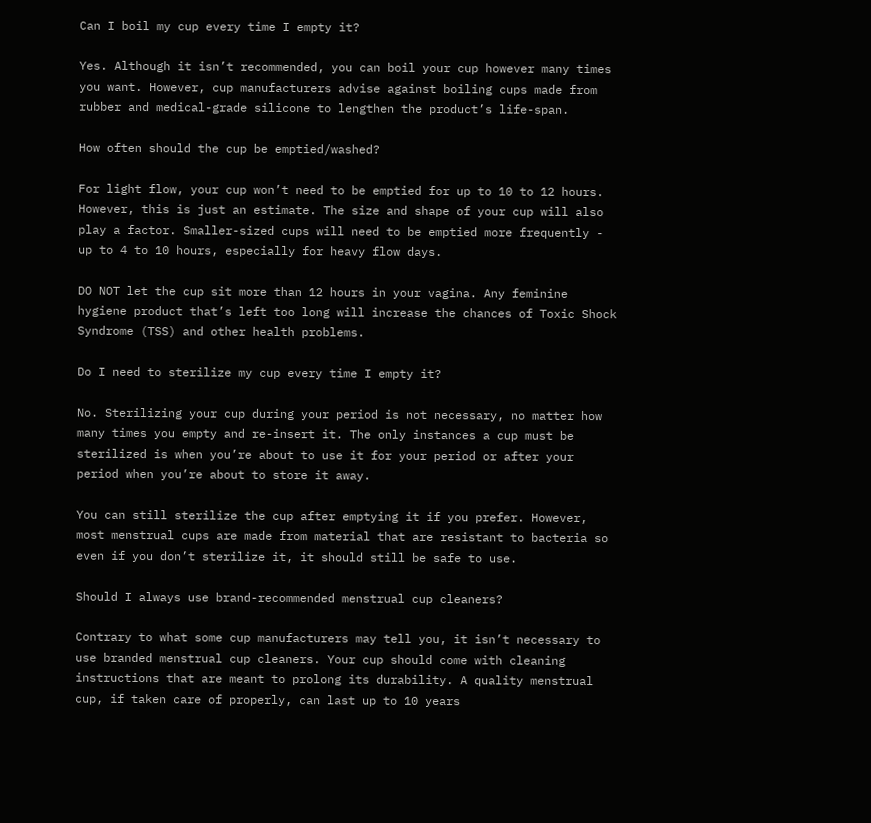Can I boil my cup every time I empty it?

Yes. Although it isn’t recommended, you can boil your cup however many times you want. However, cup manufacturers advise against boiling cups made from rubber and medical-grade silicone to lengthen the product’s life-span.

How often should the cup be emptied/washed?

For light flow, your cup won’t need to be emptied for up to 10 to 12 hours. However, this is just an estimate. The size and shape of your cup will also play a factor. Smaller-sized cups will need to be emptied more frequently - up to 4 to 10 hours, especially for heavy flow days.

DO NOT let the cup sit more than 12 hours in your vagina. Any feminine hygiene product that’s left too long will increase the chances of Toxic Shock Syndrome (TSS) and other health problems.

Do I need to sterilize my cup every time I empty it?

No. Sterilizing your cup during your period is not necessary, no matter how many times you empty and re-insert it. The only instances a cup must be sterilized is when you’re about to use it for your period or after your period when you’re about to store it away.

You can still sterilize the cup after emptying it if you prefer. However, most menstrual cups are made from material that are resistant to bacteria so even if you don’t sterilize it, it should still be safe to use.

Should I always use brand-recommended menstrual cup cleaners?

Contrary to what some cup manufacturers may tell you, it isn’t necessary to use branded menstrual cup cleaners. Your cup should come with cleaning instructions that are meant to prolong its durability. A quality menstrual cup, if taken care of properly, can last up to 10 years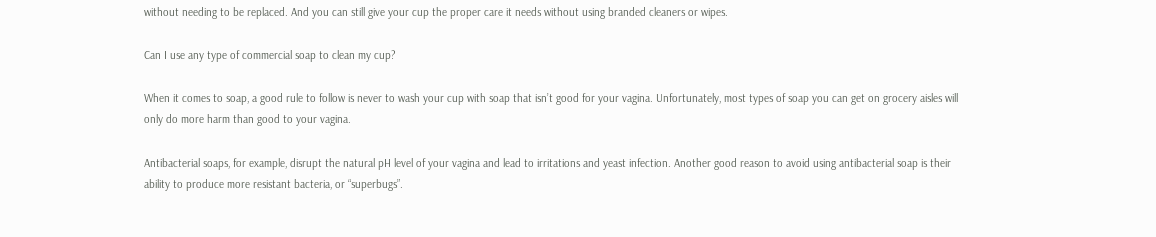without needing to be replaced. And you can still give your cup the proper care it needs without using branded cleaners or wipes.

Can I use any type of commercial soap to clean my cup?

When it comes to soap, a good rule to follow is never to wash your cup with soap that isn’t good for your vagina. Unfortunately, most types of soap you can get on grocery aisles will only do more harm than good to your vagina.

Antibacterial soaps, for example, disrupt the natural pH level of your vagina and lead to irritations and yeast infection. Another good reason to avoid using antibacterial soap is their ability to produce more resistant bacteria, or “superbugs”.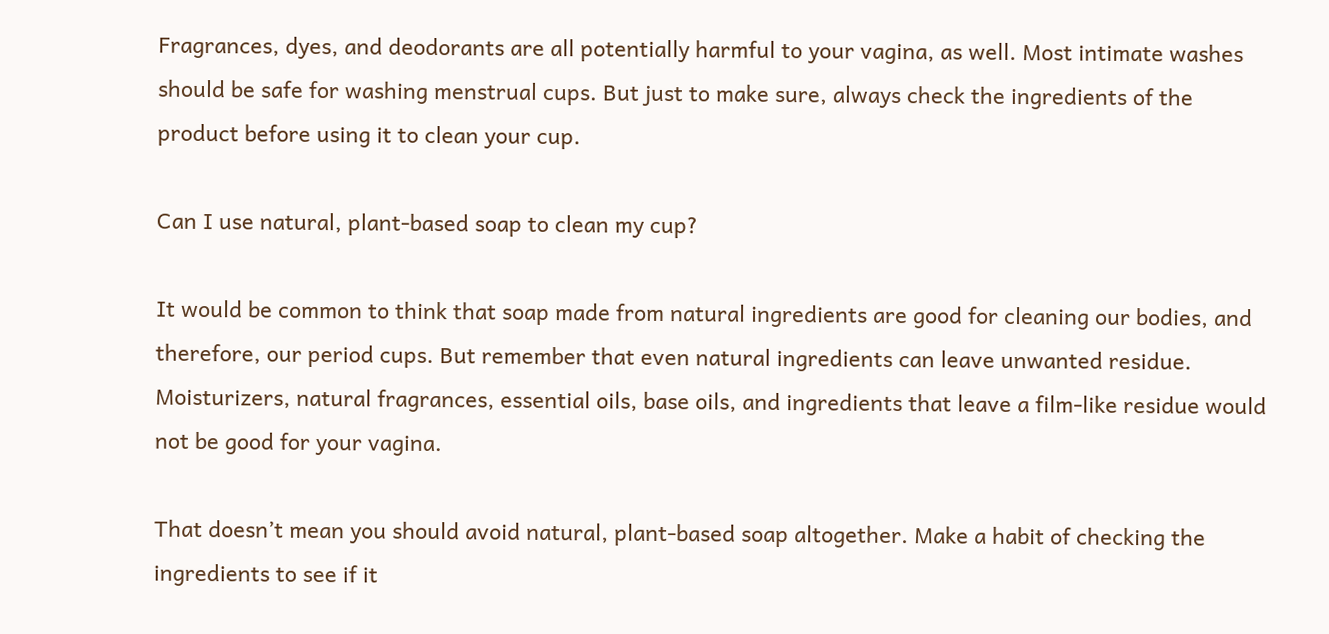Fragrances, dyes, and deodorants are all potentially harmful to your vagina, as well. Most intimate washes should be safe for washing menstrual cups. But just to make sure, always check the ingredients of the product before using it to clean your cup.

Can I use natural, plant-based soap to clean my cup?

It would be common to think that soap made from natural ingredients are good for cleaning our bodies, and therefore, our period cups. But remember that even natural ingredients can leave unwanted residue. Moisturizers, natural fragrances, essential oils, base oils, and ingredients that leave a film-like residue would not be good for your vagina.

That doesn’t mean you should avoid natural, plant-based soap altogether. Make a habit of checking the ingredients to see if it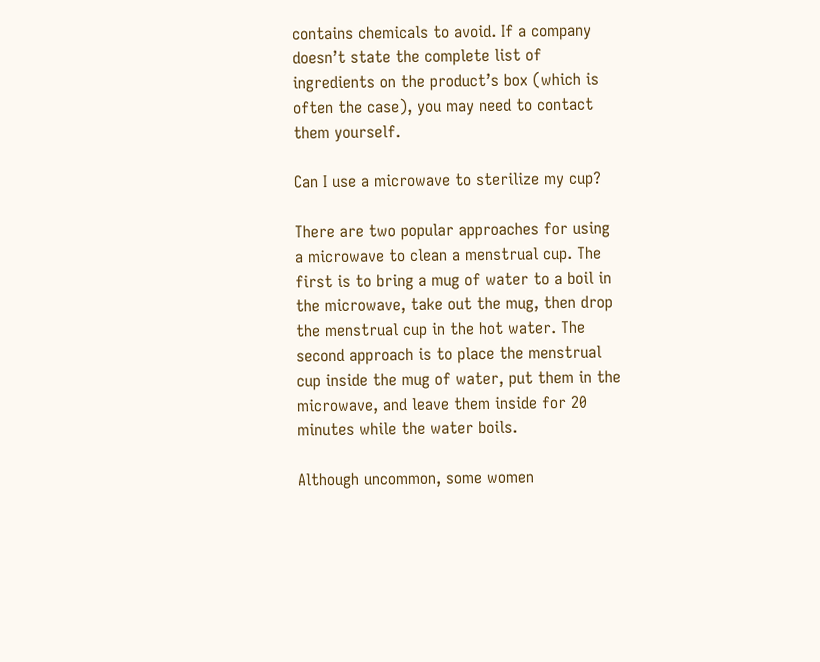contains chemicals to avoid. If a company doesn’t state the complete list of ingredients on the product’s box (which is often the case), you may need to contact them yourself.

Can I use a microwave to sterilize my cup?

There are two popular approaches for using a microwave to clean a menstrual cup. The first is to bring a mug of water to a boil in the microwave, take out the mug, then drop the menstrual cup in the hot water. The second approach is to place the menstrual cup inside the mug of water, put them in the microwave, and leave them inside for 20 minutes while the water boils.

Although uncommon, some women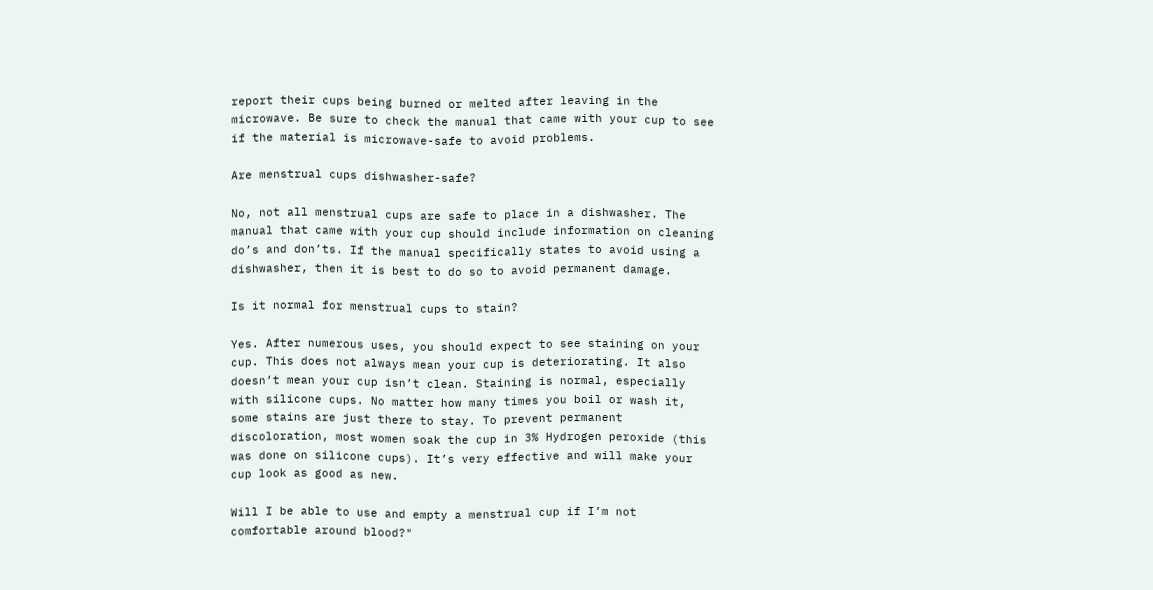report their cups being burned or melted after leaving in the microwave. Be sure to check the manual that came with your cup to see if the material is microwave-safe to avoid problems.

Are menstrual cups dishwasher-safe?

No, not all menstrual cups are safe to place in a dishwasher. The manual that came with your cup should include information on cleaning do’s and don’ts. If the manual specifically states to avoid using a dishwasher, then it is best to do so to avoid permanent damage.

Is it normal for menstrual cups to stain?

Yes. After numerous uses, you should expect to see staining on your cup. This does not always mean your cup is deteriorating. It also doesn’t mean your cup isn’t clean. Staining is normal, especially with silicone cups. No matter how many times you boil or wash it, some stains are just there to stay. To prevent permanent discoloration, most women soak the cup in 3% Hydrogen peroxide (this was done on silicone cups). It’s very effective and will make your cup look as good as new.

Will I be able to use and empty a menstrual cup if I’m not comfortable around blood?"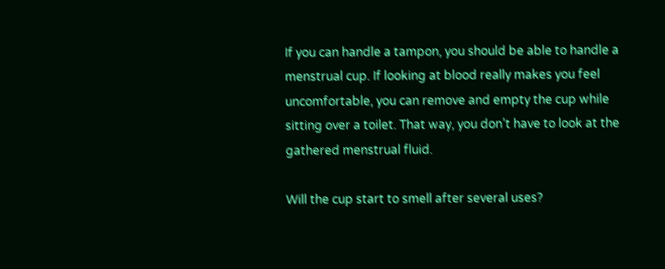If you can handle a tampon, you should be able to handle a menstrual cup. If looking at blood really makes you feel uncomfortable, you can remove and empty the cup while sitting over a toilet. That way, you don’t have to look at the gathered menstrual fluid.

Will the cup start to smell after several uses?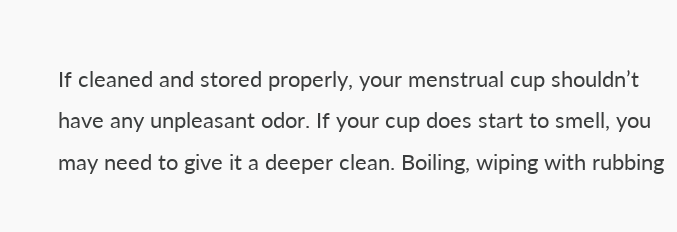If cleaned and stored properly, your menstrual cup shouldn’t have any unpleasant odor. If your cup does start to smell, you may need to give it a deeper clean. Boiling, wiping with rubbing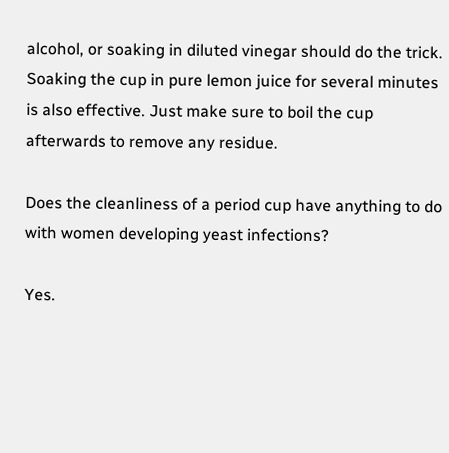alcohol, or soaking in diluted vinegar should do the trick. Soaking the cup in pure lemon juice for several minutes is also effective. Just make sure to boil the cup afterwards to remove any residue.

Does the cleanliness of a period cup have anything to do with women developing yeast infections?

Yes.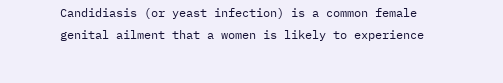Candidiasis (or yeast infection) is a common female genital ailment that a women is likely to experience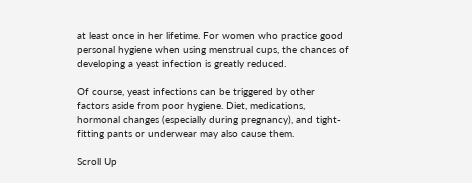at least once in her lifetime. For women who practice good personal hygiene when using menstrual cups, the chances of developing a yeast infection is greatly reduced.

Of course, yeast infections can be triggered by other factors aside from poor hygiene. Diet, medications, hormonal changes (especially during pregnancy), and tight-fitting pants or underwear may also cause them.

Scroll Up